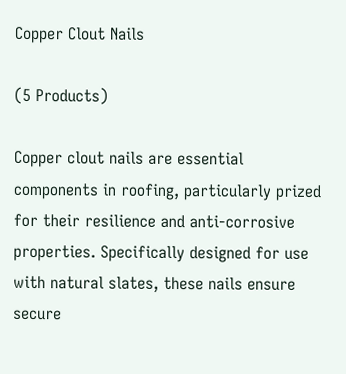Copper Clout Nails

(5 Products)

Copper clout nails are essential components in roofing, particularly prized for their resilience and anti-corrosive properties. Specifically designed for use with natural slates, these nails ensure secure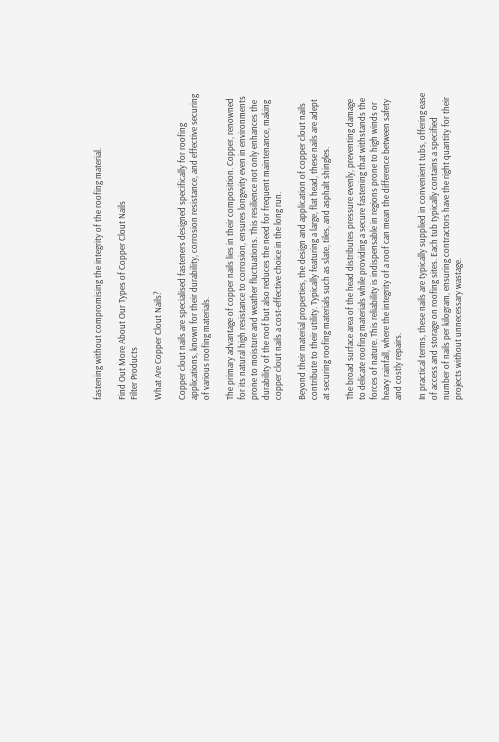fastening without compromising the integrity of the roofing material.

Find Out More About Our Types of Copper Clout Nails
Filter Products

What Are Copper Clout Nails?

Copper clout nails are specialised fasteners designed specifically for roofing applications, known for their durability, corrosion resistance, and effective securing of various roofing materials.

The primary advantage of copper nails lies in their composition. Copper, renowned for its natural high resistance to corrosion, ensures longevity even in environments prone to moisture and weather fluctuations. This resilience not only enhances the durability of the roof but also reduces the need for frequent maintenance, making copper clout nails a cost-effective choice in the long run.

Beyond their material properties, the design and application of copper clout nails contribute to their utility. Typically featuring a large, flat head, these nails are adept at securing roofing materials such as slate, tiles, and asphalt shingles.

The broad surface area of the head distributes pressure evenly, preventing damage to delicate roofing materials while providing a secure fastening that withstands the forces of nature. This reliability is indispensable in regions prone to high winds or heavy rainfall, where the integrity of a roof can mean the difference between safety and costly repairs.

In practical terms, these nails are typically supplied in convenient tubs, offering ease of access and storage on roofing sites. Each tub typically contains a specified number of nails per kilogram, ensuring contractors have the right quantity for their projects without unnecessary wastage.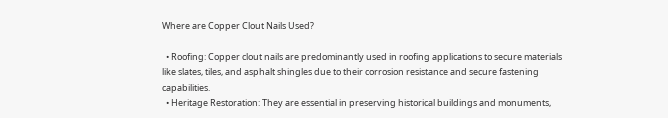Where are Copper Clout Nails Used?

  • Roofing: Copper clout nails are predominantly used in roofing applications to secure materials like slates, tiles, and asphalt shingles due to their corrosion resistance and secure fastening capabilities.
  • Heritage Restoration: They are essential in preserving historical buildings and monuments,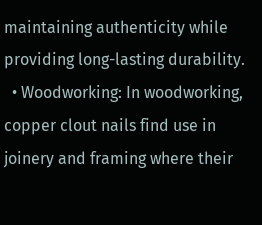maintaining authenticity while providing long-lasting durability.
  • Woodworking: In woodworking, copper clout nails find use in joinery and framing where their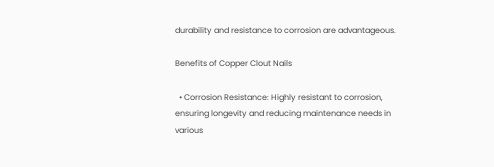durability and resistance to corrosion are advantageous.

Benefits of Copper Clout Nails

  • Corrosion Resistance: Highly resistant to corrosion, ensuring longevity and reducing maintenance needs in various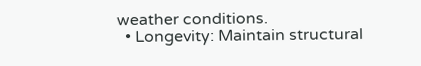weather conditions.
  • Longevity: Maintain structural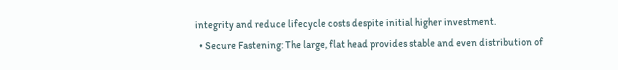integrity and reduce lifecycle costs despite initial higher investment.
  • Secure Fastening: The large, flat head provides stable and even distribution of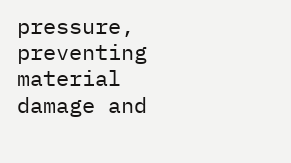pressure, preventing material damage and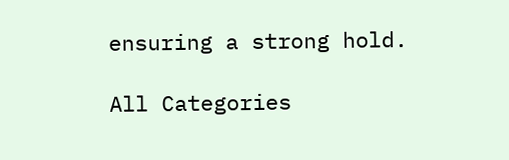ensuring a strong hold.

All Categories